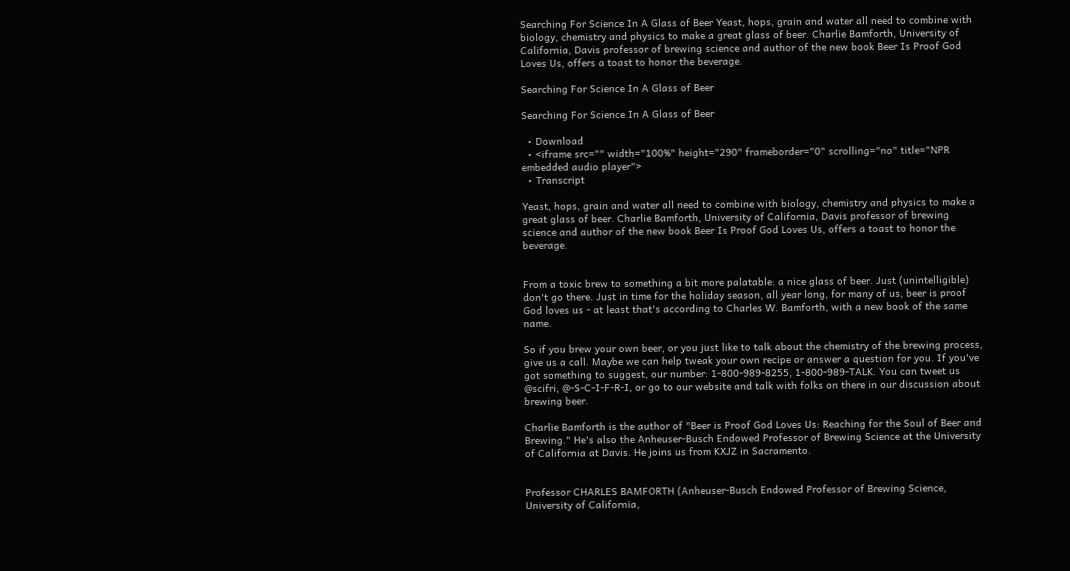Searching For Science In A Glass of Beer Yeast, hops, grain and water all need to combine with biology, chemistry and physics to make a great glass of beer. Charlie Bamforth, University of California, Davis professor of brewing science and author of the new book Beer Is Proof God Loves Us, offers a toast to honor the beverage.

Searching For Science In A Glass of Beer

Searching For Science In A Glass of Beer

  • Download
  • <iframe src="" width="100%" height="290" frameborder="0" scrolling="no" title="NPR embedded audio player">
  • Transcript

Yeast, hops, grain and water all need to combine with biology, chemistry and physics to make a great glass of beer. Charlie Bamforth, University of California, Davis professor of brewing science and author of the new book Beer Is Proof God Loves Us, offers a toast to honor the beverage.


From a toxic brew to something a bit more palatable: a nice glass of beer. Just (unintelligible) don't go there. Just in time for the holiday season, all year long, for many of us, beer is proof God loves us - at least that's according to Charles W. Bamforth, with a new book of the same name.

So if you brew your own beer, or you just like to talk about the chemistry of the brewing process, give us a call. Maybe we can help tweak your own recipe or answer a question for you. If you've got something to suggest, our number: 1-800-989-8255, 1-800-989-TALK. You can tweet us @scifri, @-S-C-I-F-R-I, or go to our website and talk with folks on there in our discussion about brewing beer.

Charlie Bamforth is the author of "Beer is Proof God Loves Us: Reaching for the Soul of Beer and Brewing." He's also the Anheuser-Busch Endowed Professor of Brewing Science at the University of California at Davis. He joins us from KXJZ in Sacramento.


Professor CHARLES BAMFORTH (Anheuser-Busch Endowed Professor of Brewing Science, University of California,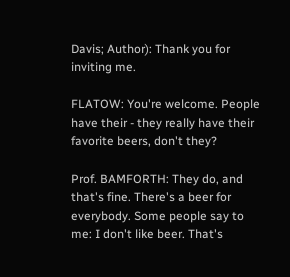Davis; Author): Thank you for inviting me.

FLATOW: You're welcome. People have their - they really have their favorite beers, don't they?

Prof. BAMFORTH: They do, and that's fine. There's a beer for everybody. Some people say to me: I don't like beer. That's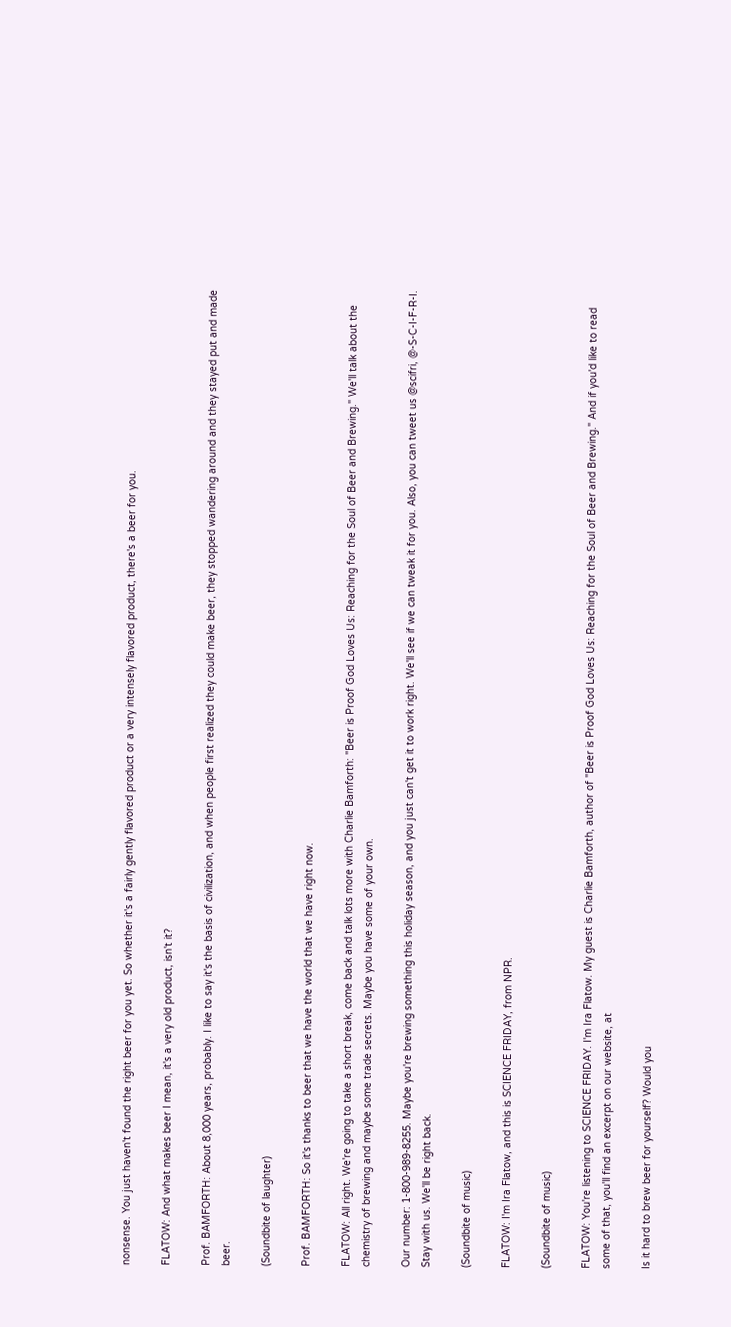nonsense. You just haven't found the right beer for you yet. So whether it's a fairly gently flavored product or a very intensely flavored product, there's a beer for you.

FLATOW: And what makes beer I mean, it's a very old product, isn't it?

Prof. BAMFORTH: About 8,000 years, probably. I like to say it's the basis of civilization, and when people first realized they could make beer, they stopped wandering around and they stayed put and made beer.

(Soundbite of laughter)

Prof. BAMFORTH: So it's thanks to beer that we have the world that we have right now.

FLATOW: All right. We're going to take a short break, come back and talk lots more with Charlie Bamforth: "Beer is Proof God Loves Us: Reaching for the Soul of Beer and Brewing." We'll talk about the chemistry of brewing and maybe some trade secrets. Maybe you have some of your own.

Our number: 1-800-989-8255. Maybe you're brewing something this holiday season, and you just can't get it to work right. We'll see if we can tweak it for you. Also, you can tweet us @scifri, @-S-C-I-F-R-I. Stay with us. We'll be right back.

(Soundbite of music)

FLATOW: I'm Ira Flatow, and this is SCIENCE FRIDAY, from NPR.

(Soundbite of music)

FLATOW: You're listening to SCIENCE FRIDAY. I'm Ira Flatow. My guest is Charlie Bamforth, author of "Beer is Proof God Loves Us: Reaching for the Soul of Beer and Brewing." And if you'd like to read some of that, you'll find an excerpt on our website, at

Is it hard to brew beer for yourself? Would you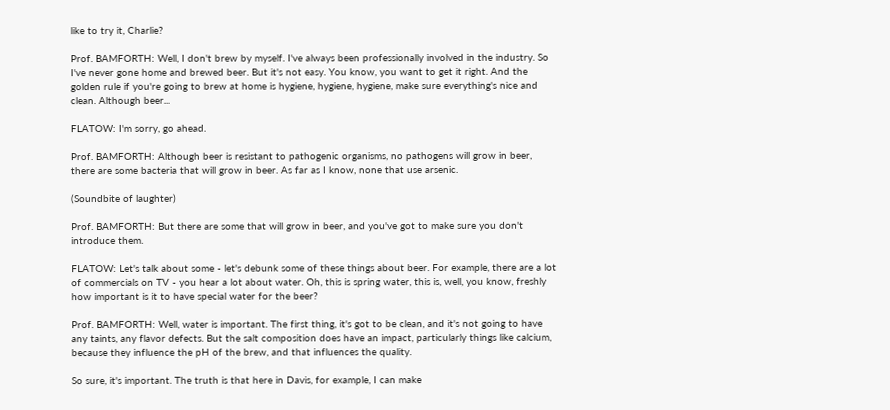like to try it, Charlie?

Prof. BAMFORTH: Well, I don't brew by myself. I've always been professionally involved in the industry. So I've never gone home and brewed beer. But it's not easy. You know, you want to get it right. And the golden rule if you're going to brew at home is hygiene, hygiene, hygiene, make sure everything's nice and clean. Although beer...

FLATOW: I'm sorry, go ahead.

Prof. BAMFORTH: Although beer is resistant to pathogenic organisms, no pathogens will grow in beer, there are some bacteria that will grow in beer. As far as I know, none that use arsenic.

(Soundbite of laughter)

Prof. BAMFORTH: But there are some that will grow in beer, and you've got to make sure you don't introduce them.

FLATOW: Let's talk about some - let's debunk some of these things about beer. For example, there are a lot of commercials on TV - you hear a lot about water. Oh, this is spring water, this is, well, you know, freshly how important is it to have special water for the beer?

Prof. BAMFORTH: Well, water is important. The first thing, it's got to be clean, and it's not going to have any taints, any flavor defects. But the salt composition does have an impact, particularly things like calcium, because they influence the pH of the brew, and that influences the quality.

So sure, it's important. The truth is that here in Davis, for example, I can make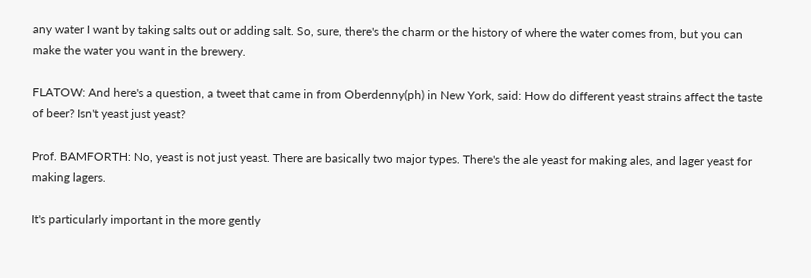any water I want by taking salts out or adding salt. So, sure, there's the charm or the history of where the water comes from, but you can make the water you want in the brewery.

FLATOW: And here's a question, a tweet that came in from Oberdenny(ph) in New York, said: How do different yeast strains affect the taste of beer? Isn't yeast just yeast?

Prof. BAMFORTH: No, yeast is not just yeast. There are basically two major types. There's the ale yeast for making ales, and lager yeast for making lagers.

It's particularly important in the more gently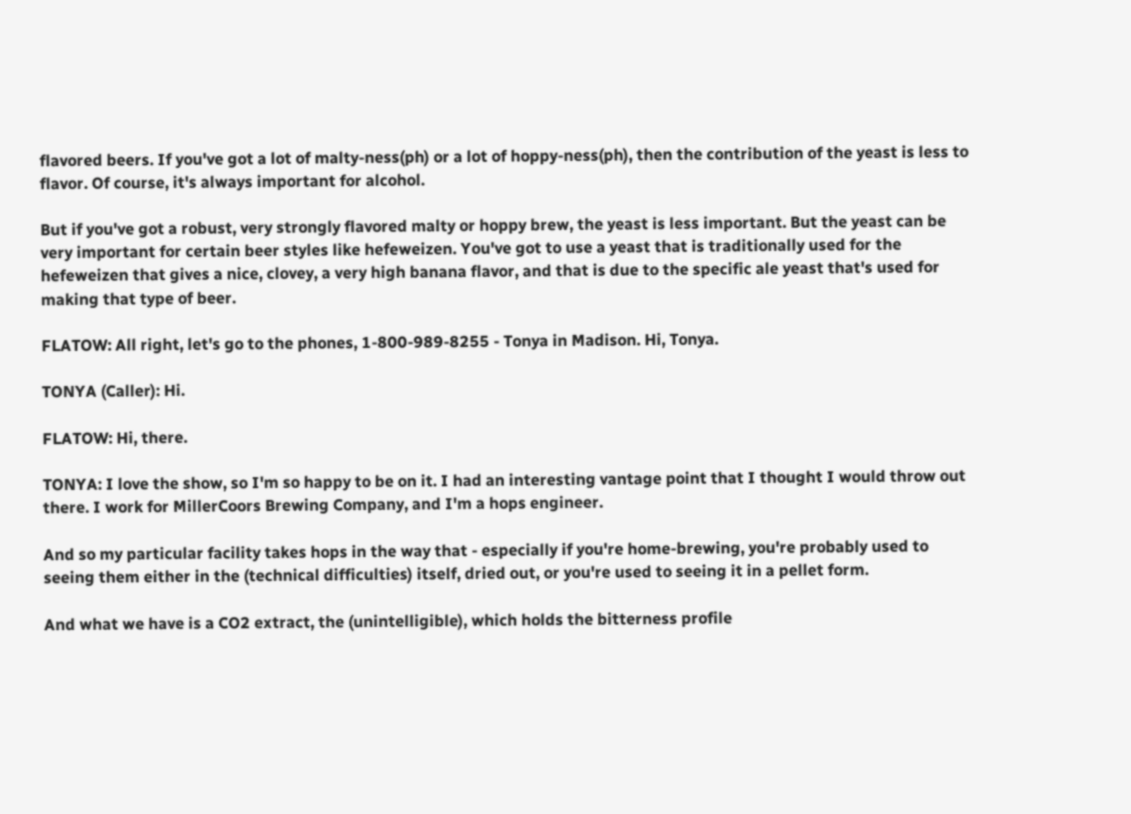flavored beers. If you've got a lot of malty-ness(ph) or a lot of hoppy-ness(ph), then the contribution of the yeast is less to flavor. Of course, it's always important for alcohol.

But if you've got a robust, very strongly flavored malty or hoppy brew, the yeast is less important. But the yeast can be very important for certain beer styles like hefeweizen. You've got to use a yeast that is traditionally used for the hefeweizen that gives a nice, clovey, a very high banana flavor, and that is due to the specific ale yeast that's used for making that type of beer.

FLATOW: All right, let's go to the phones, 1-800-989-8255 - Tonya in Madison. Hi, Tonya.

TONYA (Caller): Hi.

FLATOW: Hi, there.

TONYA: I love the show, so I'm so happy to be on it. I had an interesting vantage point that I thought I would throw out there. I work for MillerCoors Brewing Company, and I'm a hops engineer.

And so my particular facility takes hops in the way that - especially if you're home-brewing, you're probably used to seeing them either in the (technical difficulties) itself, dried out, or you're used to seeing it in a pellet form.

And what we have is a CO2 extract, the (unintelligible), which holds the bitterness profile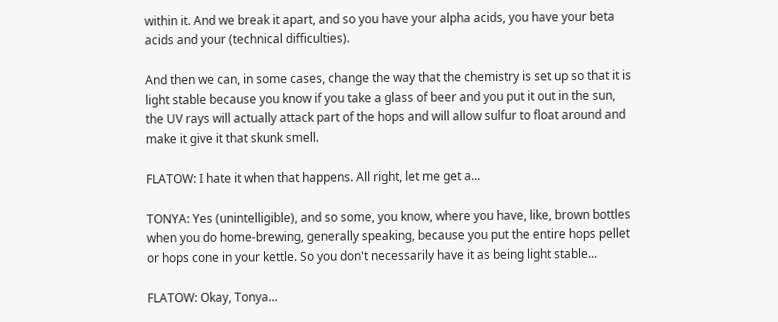within it. And we break it apart, and so you have your alpha acids, you have your beta acids and your (technical difficulties).

And then we can, in some cases, change the way that the chemistry is set up so that it is light stable because you know if you take a glass of beer and you put it out in the sun, the UV rays will actually attack part of the hops and will allow sulfur to float around and make it give it that skunk smell.

FLATOW: I hate it when that happens. All right, let me get a...

TONYA: Yes (unintelligible), and so some, you know, where you have, like, brown bottles when you do home-brewing, generally speaking, because you put the entire hops pellet or hops cone in your kettle. So you don't necessarily have it as being light stable...

FLATOW: Okay, Tonya...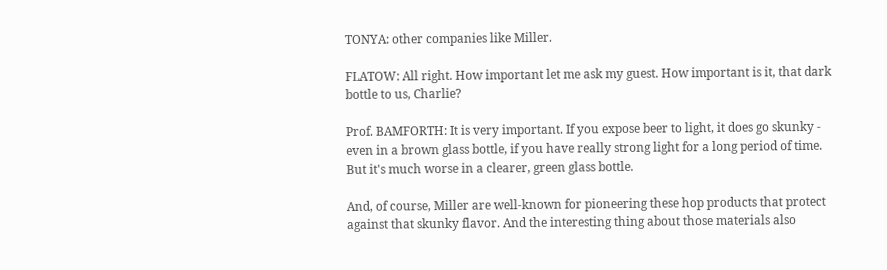TONYA: other companies like Miller.

FLATOW: All right. How important let me ask my guest. How important is it, that dark bottle to us, Charlie?

Prof. BAMFORTH: It is very important. If you expose beer to light, it does go skunky - even in a brown glass bottle, if you have really strong light for a long period of time. But it's much worse in a clearer, green glass bottle.

And, of course, Miller are well-known for pioneering these hop products that protect against that skunky flavor. And the interesting thing about those materials also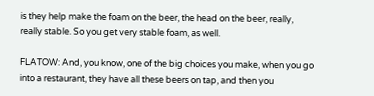is they help make the foam on the beer, the head on the beer, really, really stable. So you get very stable foam, as well.

FLATOW: And, you know, one of the big choices you make, when you go into a restaurant, they have all these beers on tap, and then you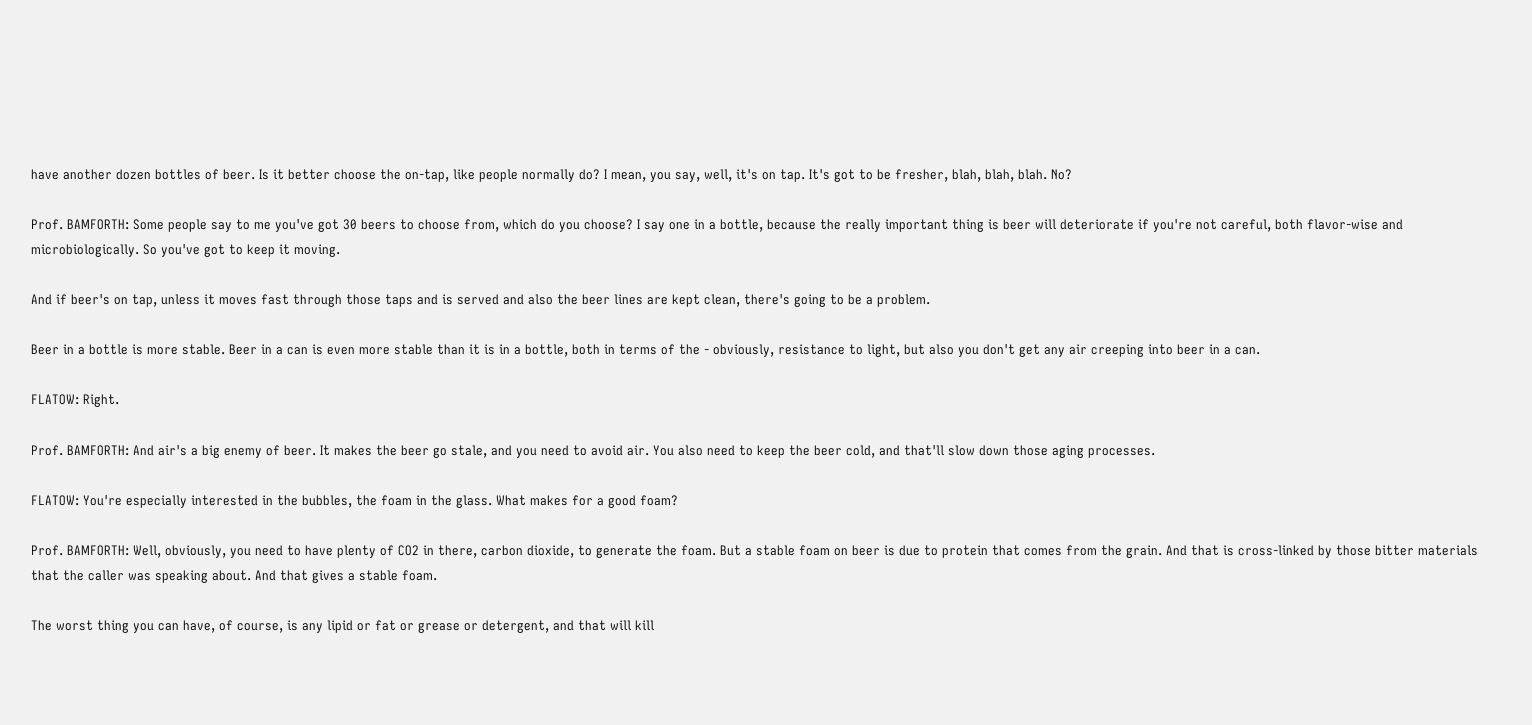have another dozen bottles of beer. Is it better choose the on-tap, like people normally do? I mean, you say, well, it's on tap. It's got to be fresher, blah, blah, blah. No?

Prof. BAMFORTH: Some people say to me you've got 30 beers to choose from, which do you choose? I say one in a bottle, because the really important thing is beer will deteriorate if you're not careful, both flavor-wise and microbiologically. So you've got to keep it moving.

And if beer's on tap, unless it moves fast through those taps and is served and also the beer lines are kept clean, there's going to be a problem.

Beer in a bottle is more stable. Beer in a can is even more stable than it is in a bottle, both in terms of the - obviously, resistance to light, but also you don't get any air creeping into beer in a can.

FLATOW: Right.

Prof. BAMFORTH: And air's a big enemy of beer. It makes the beer go stale, and you need to avoid air. You also need to keep the beer cold, and that'll slow down those aging processes.

FLATOW: You're especially interested in the bubbles, the foam in the glass. What makes for a good foam?

Prof. BAMFORTH: Well, obviously, you need to have plenty of CO2 in there, carbon dioxide, to generate the foam. But a stable foam on beer is due to protein that comes from the grain. And that is cross-linked by those bitter materials that the caller was speaking about. And that gives a stable foam.

The worst thing you can have, of course, is any lipid or fat or grease or detergent, and that will kill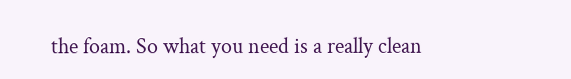the foam. So what you need is a really clean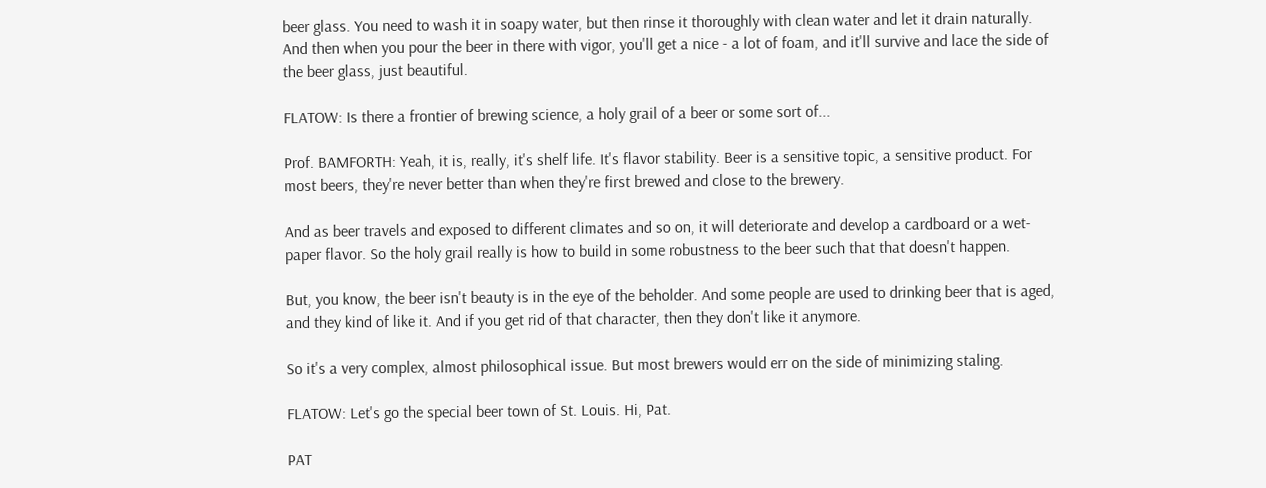beer glass. You need to wash it in soapy water, but then rinse it thoroughly with clean water and let it drain naturally. And then when you pour the beer in there with vigor, you'll get a nice - a lot of foam, and it'll survive and lace the side of the beer glass, just beautiful.

FLATOW: Is there a frontier of brewing science, a holy grail of a beer or some sort of...

Prof. BAMFORTH: Yeah, it is, really, it's shelf life. It's flavor stability. Beer is a sensitive topic, a sensitive product. For most beers, they're never better than when they're first brewed and close to the brewery.

And as beer travels and exposed to different climates and so on, it will deteriorate and develop a cardboard or a wet-paper flavor. So the holy grail really is how to build in some robustness to the beer such that that doesn't happen.

But, you know, the beer isn't beauty is in the eye of the beholder. And some people are used to drinking beer that is aged, and they kind of like it. And if you get rid of that character, then they don't like it anymore.

So it's a very complex, almost philosophical issue. But most brewers would err on the side of minimizing staling.

FLATOW: Let's go the special beer town of St. Louis. Hi, Pat.

PAT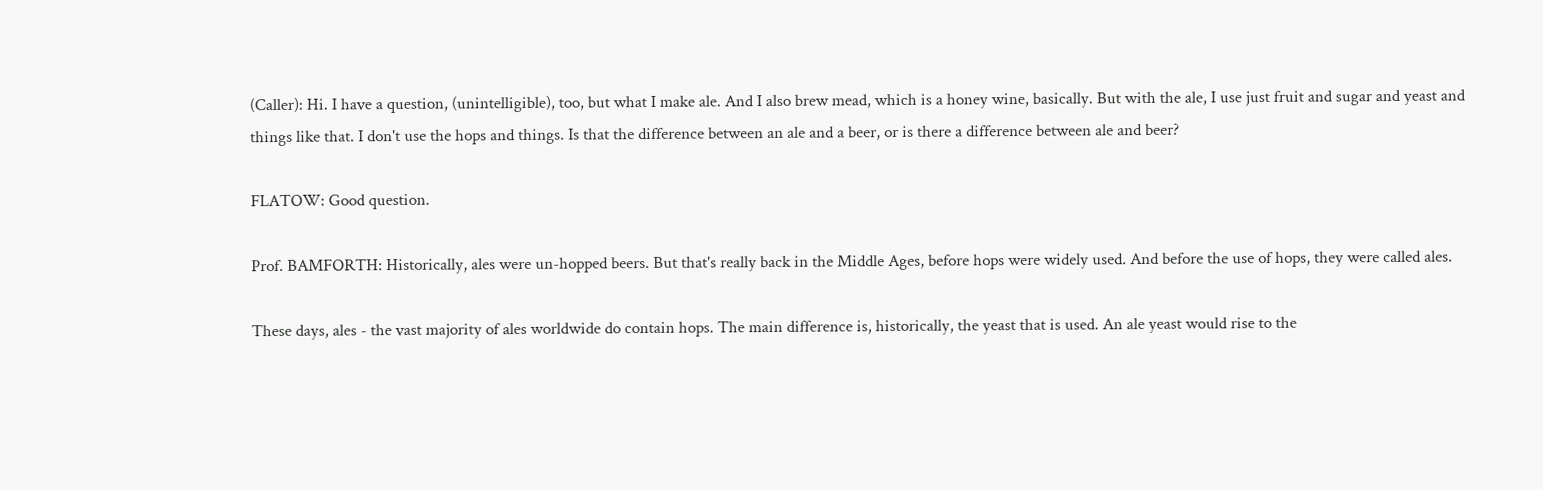(Caller): Hi. I have a question, (unintelligible), too, but what I make ale. And I also brew mead, which is a honey wine, basically. But with the ale, I use just fruit and sugar and yeast and things like that. I don't use the hops and things. Is that the difference between an ale and a beer, or is there a difference between ale and beer?

FLATOW: Good question.

Prof. BAMFORTH: Historically, ales were un-hopped beers. But that's really back in the Middle Ages, before hops were widely used. And before the use of hops, they were called ales.

These days, ales - the vast majority of ales worldwide do contain hops. The main difference is, historically, the yeast that is used. An ale yeast would rise to the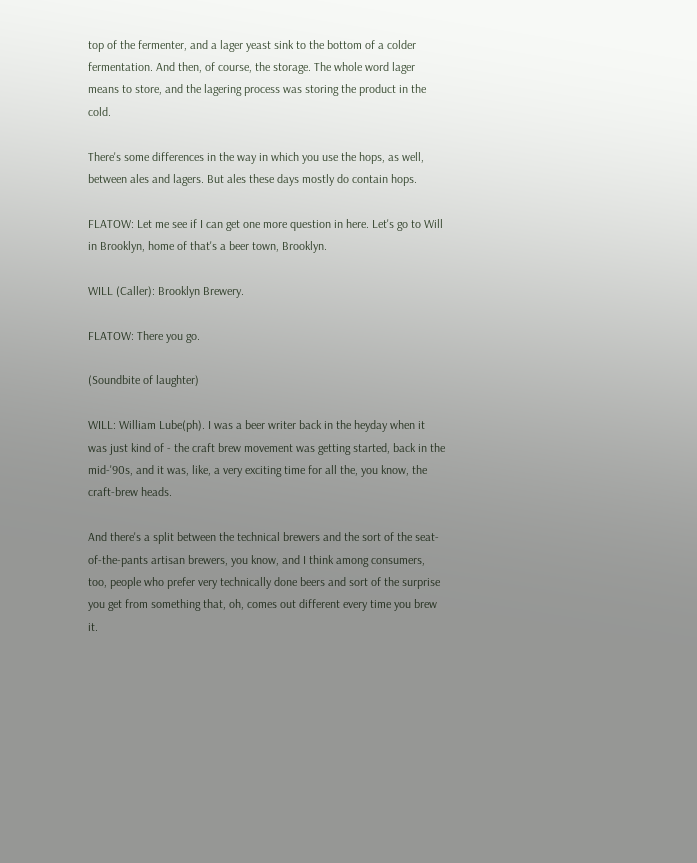top of the fermenter, and a lager yeast sink to the bottom of a colder fermentation. And then, of course, the storage. The whole word lager means to store, and the lagering process was storing the product in the cold.

There's some differences in the way in which you use the hops, as well, between ales and lagers. But ales these days mostly do contain hops.

FLATOW: Let me see if I can get one more question in here. Let's go to Will in Brooklyn, home of that's a beer town, Brooklyn.

WILL (Caller): Brooklyn Brewery.

FLATOW: There you go.

(Soundbite of laughter)

WILL: William Lube(ph). I was a beer writer back in the heyday when it was just kind of - the craft brew movement was getting started, back in the mid-'90s, and it was, like, a very exciting time for all the, you know, the craft-brew heads.

And there's a split between the technical brewers and the sort of the seat-of-the-pants artisan brewers, you know, and I think among consumers, too, people who prefer very technically done beers and sort of the surprise you get from something that, oh, comes out different every time you brew it.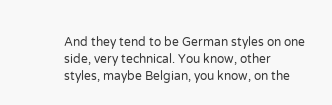And they tend to be German styles on one side, very technical. You know, other styles, maybe Belgian, you know, on the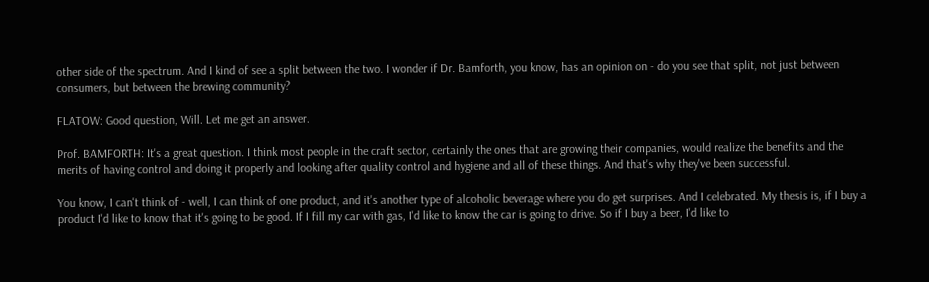other side of the spectrum. And I kind of see a split between the two. I wonder if Dr. Bamforth, you know, has an opinion on - do you see that split, not just between consumers, but between the brewing community?

FLATOW: Good question, Will. Let me get an answer.

Prof. BAMFORTH: It's a great question. I think most people in the craft sector, certainly the ones that are growing their companies, would realize the benefits and the merits of having control and doing it properly and looking after quality control and hygiene and all of these things. And that's why they've been successful.

You know, I can't think of - well, I can think of one product, and it's another type of alcoholic beverage where you do get surprises. And I celebrated. My thesis is, if I buy a product I'd like to know that it's going to be good. If I fill my car with gas, I'd like to know the car is going to drive. So if I buy a beer, I'd like to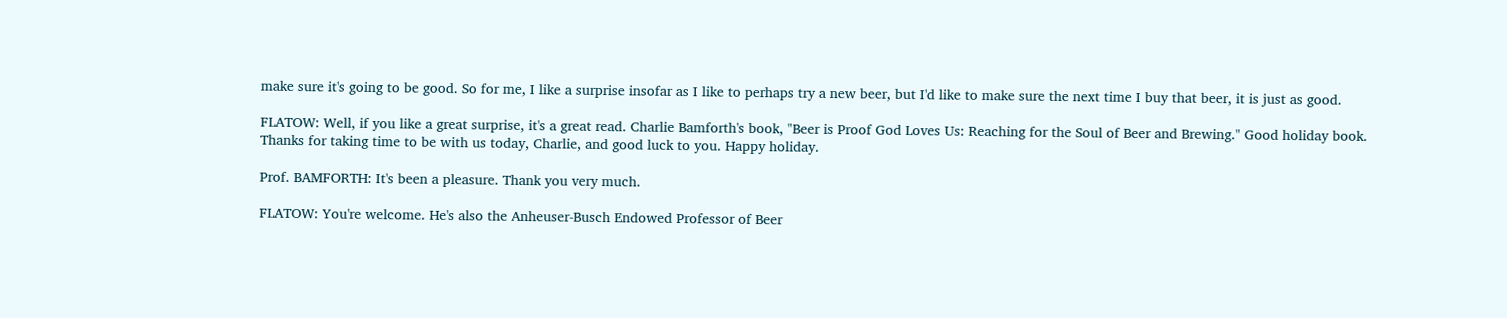make sure it's going to be good. So for me, I like a surprise insofar as I like to perhaps try a new beer, but I'd like to make sure the next time I buy that beer, it is just as good.

FLATOW: Well, if you like a great surprise, it's a great read. Charlie Bamforth's book, "Beer is Proof God Loves Us: Reaching for the Soul of Beer and Brewing." Good holiday book. Thanks for taking time to be with us today, Charlie, and good luck to you. Happy holiday.

Prof. BAMFORTH: It's been a pleasure. Thank you very much.

FLATOW: You're welcome. He's also the Anheuser-Busch Endowed Professor of Beer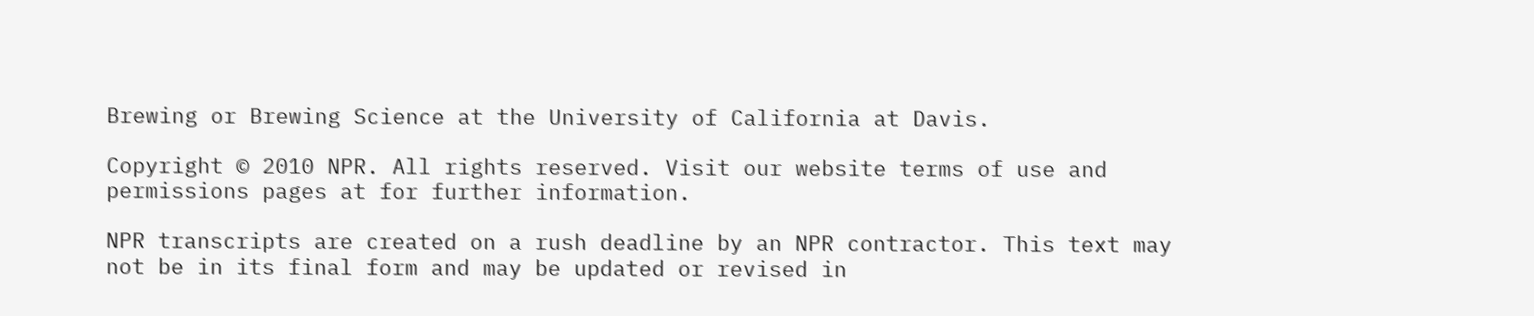Brewing or Brewing Science at the University of California at Davis.

Copyright © 2010 NPR. All rights reserved. Visit our website terms of use and permissions pages at for further information.

NPR transcripts are created on a rush deadline by an NPR contractor. This text may not be in its final form and may be updated or revised in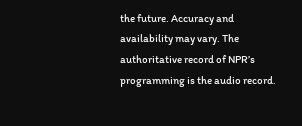the future. Accuracy and availability may vary. The authoritative record of NPR’s programming is the audio record.